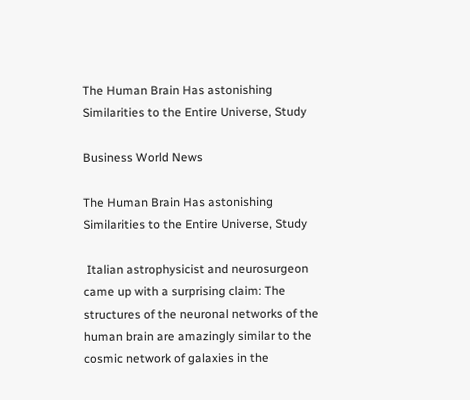The Human Brain Has astonishing Similarities to the Entire Universe, Study

Business World News

The Human Brain Has astonishing Similarities to the Entire Universe, Study

 Italian astrophysicist and neurosurgeon came up with a surprising claim: The structures of the neuronal networks of the human brain are amazingly similar to the cosmic network of galaxies in the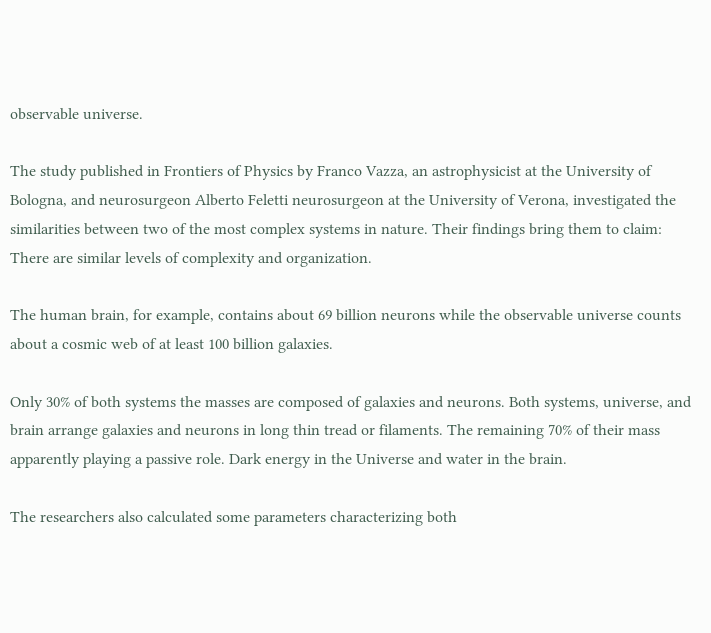observable universe.

The study published in Frontiers of Physics by Franco Vazza, an astrophysicist at the University of Bologna, and neurosurgeon Alberto Feletti neurosurgeon at the University of Verona, investigated the similarities between two of the most complex systems in nature. Their findings bring them to claim: There are similar levels of complexity and organization.

The human brain, for example, contains about 69 billion neurons while the observable universe counts about a cosmic web of at least 100 billion galaxies.

Only 30% of both systems the masses are composed of galaxies and neurons. Both systems, universe, and brain arrange galaxies and neurons in long thin tread or filaments. The remaining 70% of their mass apparently playing a passive role. Dark energy in the Universe and water in the brain.

The researchers also calculated some parameters characterizing both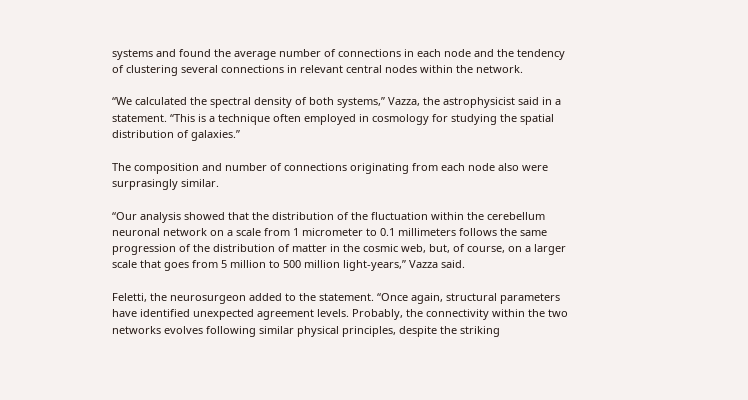systems and found the average number of connections in each node and the tendency of clustering several connections in relevant central nodes within the network.

“We calculated the spectral density of both systems,” Vazza, the astrophysicist said in a statement. “This is a technique often employed in cosmology for studying the spatial distribution of galaxies.”

The composition and number of connections originating from each node also were surprasingly similar.

“Our analysis showed that the distribution of the fluctuation within the cerebellum neuronal network on a scale from 1 micrometer to 0.1 millimeters follows the same progression of the distribution of matter in the cosmic web, but, of course, on a larger scale that goes from 5 million to 500 million light-years,” Vazza said.

Feletti, the neurosurgeon added to the statement. “Once again, structural parameters have identified unexpected agreement levels. Probably, the connectivity within the two networks evolves following similar physical principles, despite the striking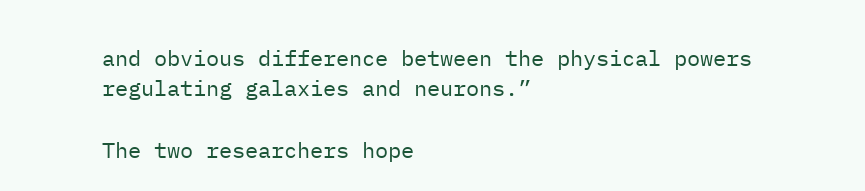and obvious difference between the physical powers regulating galaxies and neurons.”

The two researchers hope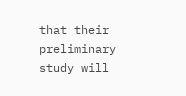that their preliminary study will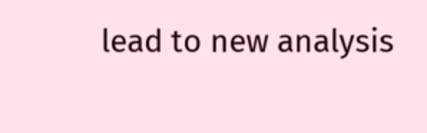lead to new analysis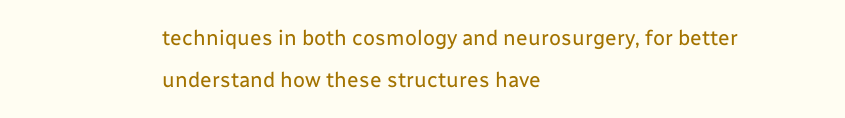techniques in both cosmology and neurosurgery, for better understand how these structures have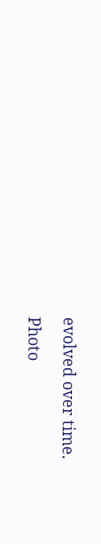evolved over time.

Photo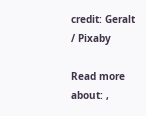credit: Geralt / Pixaby

Read more about: ,